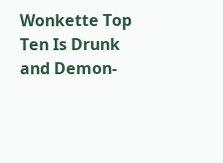Wonkette Top Ten Is Drunk and Demon-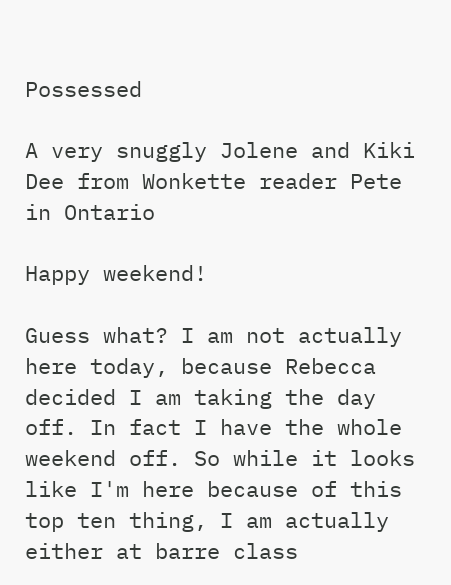Possessed

A very snuggly Jolene and Kiki Dee from Wonkette reader Pete in Ontario

Happy weekend!

Guess what? I am not actually here today, because Rebecca decided I am taking the day off. In fact I have the whole weekend off. So while it looks like I'm here because of this top ten thing, I am actually either at barre class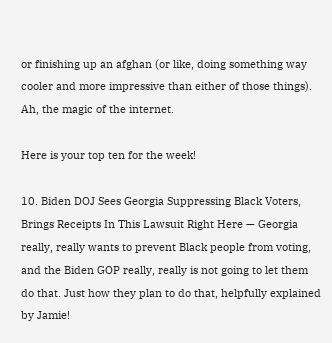or finishing up an afghan (or like, doing something way cooler and more impressive than either of those things). Ah, the magic of the internet.

Here is your top ten for the week!

10. Biden DOJ Sees Georgia Suppressing Black Voters, Brings Receipts In This Lawsuit Right Here — Georgia really, really wants to prevent Black people from voting, and the Biden GOP really, really is not going to let them do that. Just how they plan to do that, helpfully explained by Jamie!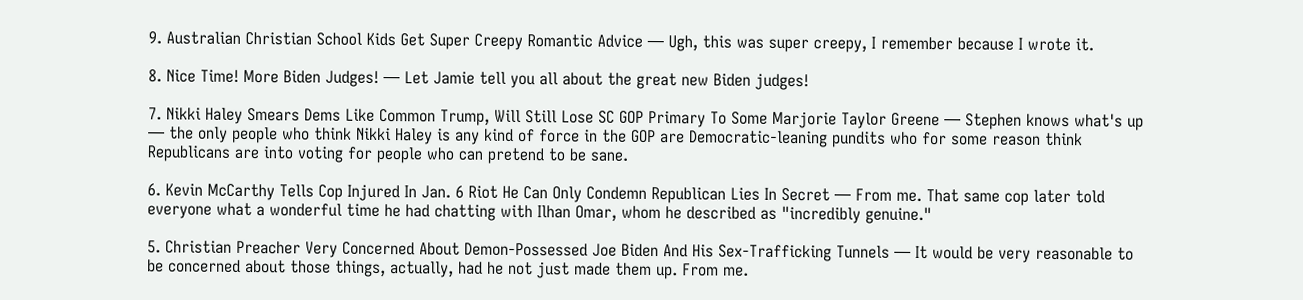9. Australian Christian School Kids Get Super Creepy Romantic Advice — Ugh, this was super creepy, I remember because I wrote it.

8. Nice Time! More Biden Judges! — Let Jamie tell you all about the great new Biden judges!

7. Nikki Haley Smears Dems Like Common Trump, Will Still Lose SC GOP Primary To Some Marjorie Taylor Greene — Stephen knows what's up — the only people who think Nikki Haley is any kind of force in the GOP are Democratic-leaning pundits who for some reason think Republicans are into voting for people who can pretend to be sane.

6. Kevin McCarthy Tells Cop Injured In Jan. 6 Riot He Can Only Condemn Republican Lies In Secret — From me. That same cop later told everyone what a wonderful time he had chatting with Ilhan Omar, whom he described as "incredibly genuine."

5. Christian Preacher Very Concerned About Demon-Possessed Joe Biden And His Sex-Trafficking Tunnels — It would be very reasonable to be concerned about those things, actually, had he not just made them up. From me.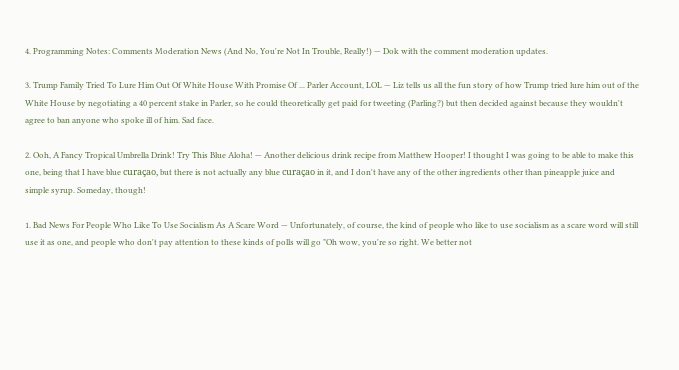4. Programming Notes: Comments Moderation News (And No, You're Not In Trouble, Really!) — Dok with the comment moderation updates.

3. Trump Family Tried To Lure Him Out Of White House With Promise Of ... Parler Account, LOL — Liz tells us all the fun story of how Trump tried lure him out of the White House by negotiating a 40 percent stake in Parler, so he could theoretically get paid for tweeting (Parling?) but then decided against because they wouldn't agree to ban anyone who spoke ill of him. Sad face.

2. Ooh, A Fancy Tropical Umbrella Drink! Try This Blue Aloha! — Another delicious drink recipe from Matthew Hooper! I thought I was going to be able to make this one, being that I have blue curaçao, but there is not actually any blue curaçao in it, and I don't have any of the other ingredients other than pineapple juice and simple syrup. Someday, though!

1. Bad News For People Who Like To Use Socialism As A Scare Word — Unfortunately, of course, the kind of people who like to use socialism as a scare word will still use it as one, and people who don't pay attention to these kinds of polls will go "Oh wow, you're so right. We better not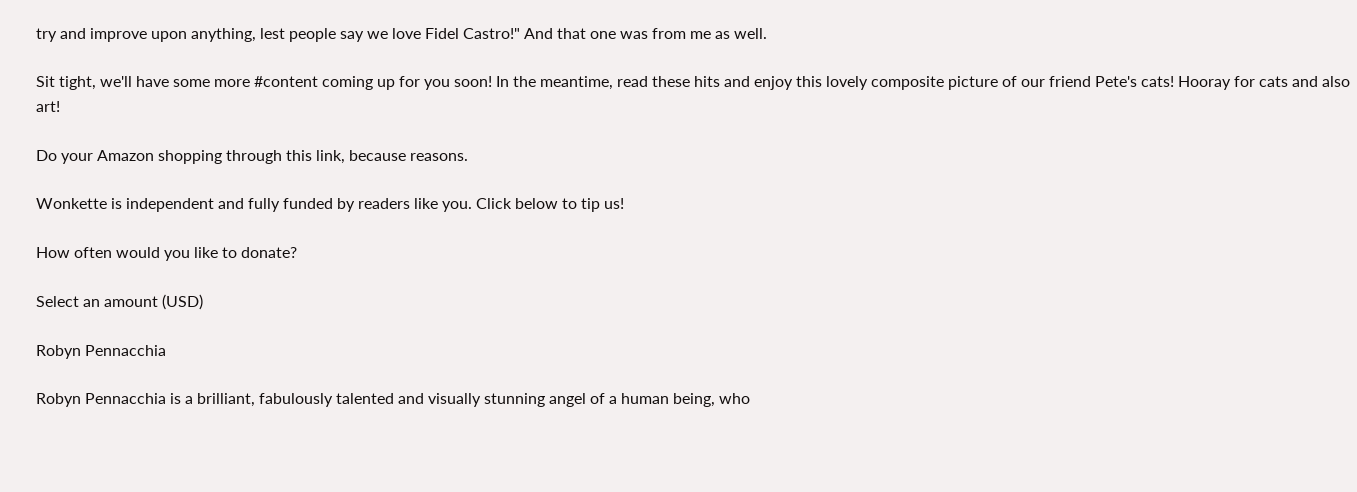try and improve upon anything, lest people say we love Fidel Castro!" And that one was from me as well.

Sit tight, we'll have some more #content coming up for you soon! In the meantime, read these hits and enjoy this lovely composite picture of our friend Pete's cats! Hooray for cats and also art!

Do your Amazon shopping through this link, because reasons.

Wonkette is independent and fully funded by readers like you. Click below to tip us!

How often would you like to donate?

Select an amount (USD)

Robyn Pennacchia

Robyn Pennacchia is a brilliant, fabulously talented and visually stunning angel of a human being, who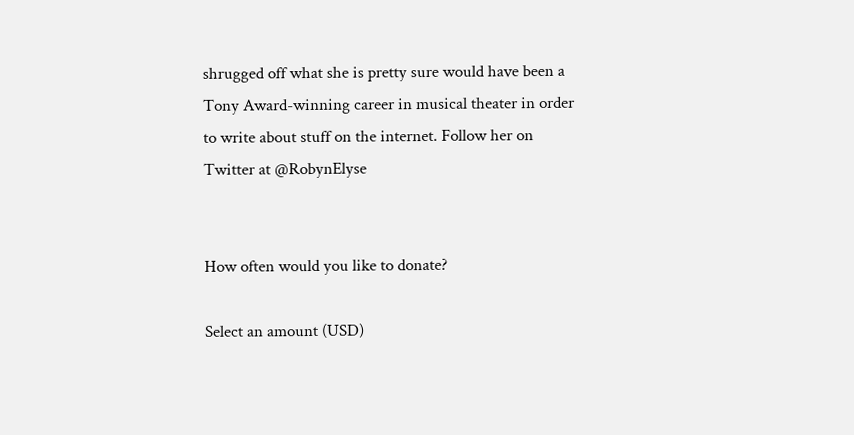shrugged off what she is pretty sure would have been a Tony Award-winning career in musical theater in order to write about stuff on the internet. Follow her on Twitter at @RobynElyse


How often would you like to donate?

Select an amount (USD)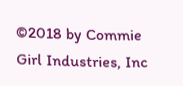©2018 by Commie Girl Industries, Inc